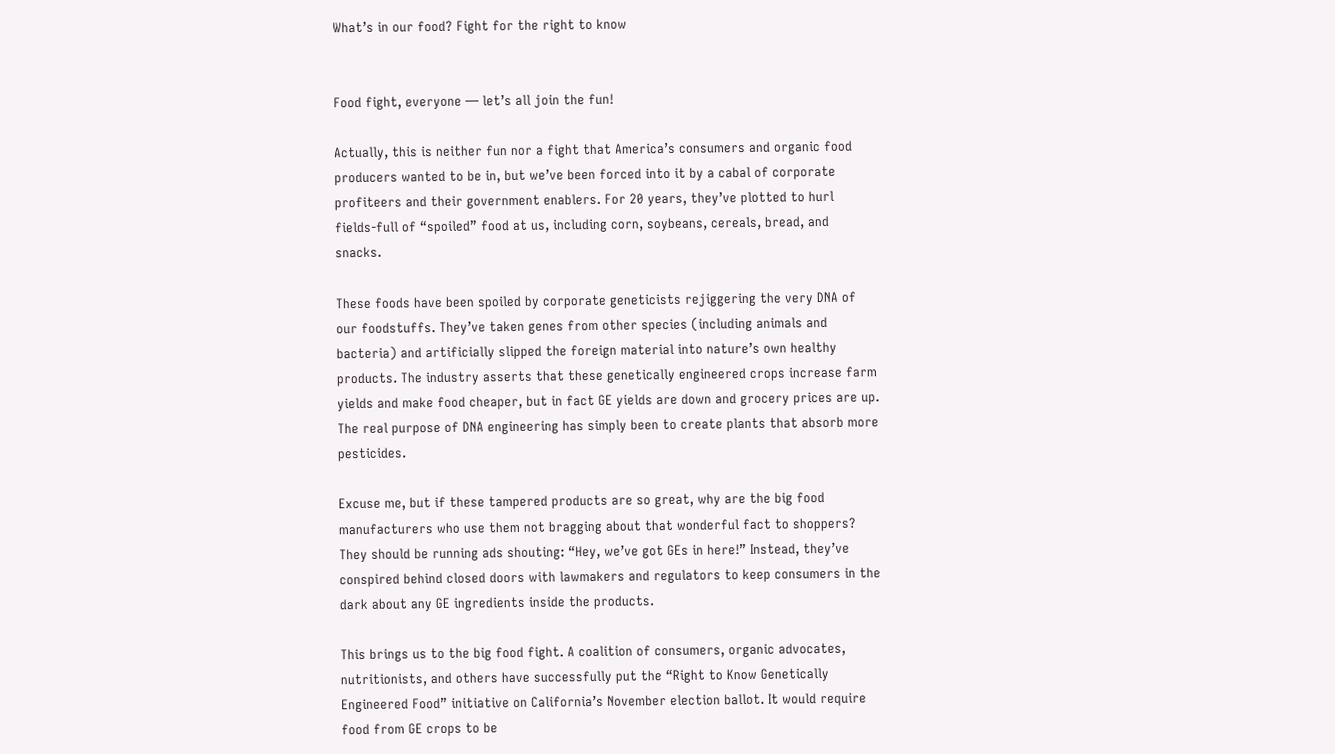What’s in our food? Fight for the right to know


Food fight, everyone — let’s all join the fun!

Actually, this is neither fun nor a fight that America’s consumers and organic food producers wanted to be in, but we’ve been forced into it by a cabal of corporate profiteers and their government enablers. For 20 years, they’ve plotted to hurl fields-full of “spoiled” food at us, including corn, soybeans, cereals, bread, and snacks.

These foods have been spoiled by corporate geneticists rejiggering the very DNA of our foodstuffs. They’ve taken genes from other species (including animals and bacteria) and artificially slipped the foreign material into nature’s own healthy products. The industry asserts that these genetically engineered crops increase farm yields and make food cheaper, but in fact GE yields are down and grocery prices are up. The real purpose of DNA engineering has simply been to create plants that absorb more pesticides.

Excuse me, but if these tampered products are so great, why are the big food manufacturers who use them not bragging about that wonderful fact to shoppers? They should be running ads shouting: “Hey, we’ve got GEs in here!” Instead, they’ve conspired behind closed doors with lawmakers and regulators to keep consumers in the dark about any GE ingredients inside the products.

This brings us to the big food fight. A coalition of consumers, organic advocates, nutritionists, and others have successfully put the “Right to Know Genetically Engineered Food” initiative on California’s November election ballot. It would require food from GE crops to be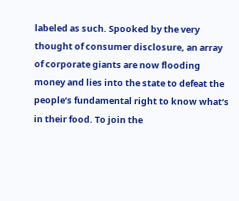labeled as such. Spooked by the very thought of consumer disclosure, an array of corporate giants are now flooding money and lies into the state to defeat the people’s fundamental right to know what’s in their food. To join the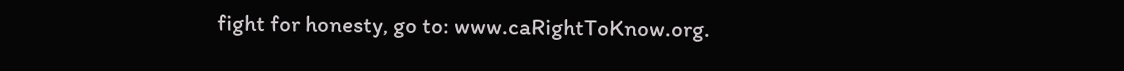fight for honesty, go to: www.caRightToKnow.org.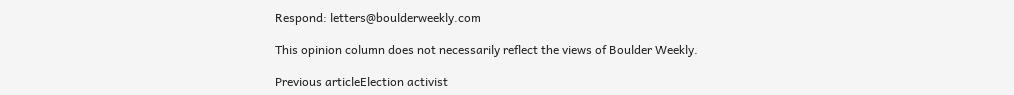Respond: letters@boulderweekly.com

This opinion column does not necessarily reflect the views of Boulder Weekly.

Previous articleElection activist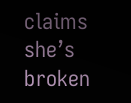claims she’s broken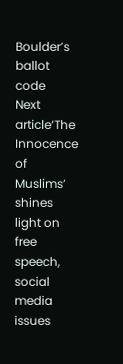Boulder’s ballot code
Next article‘The Innocence of Muslims’ shines light on free speech, social media issues